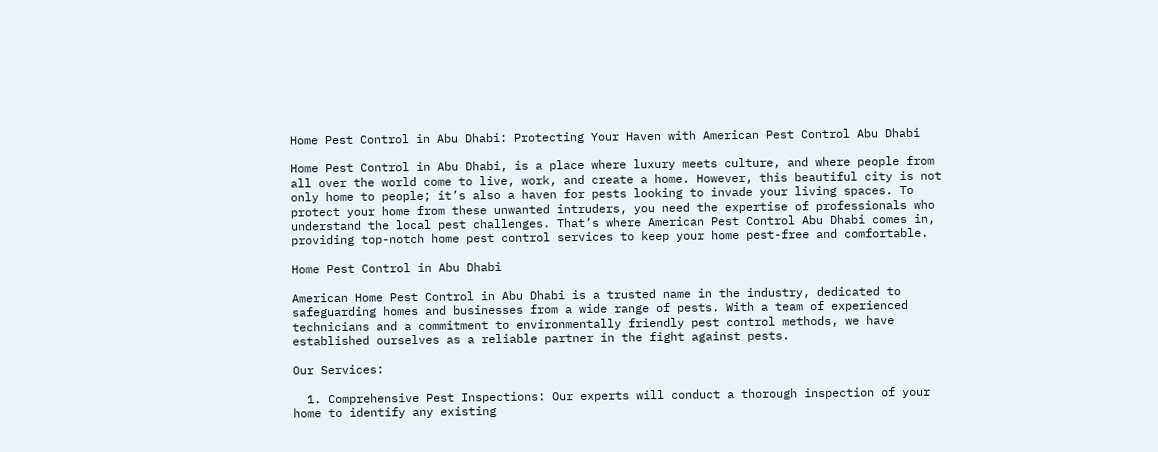Home Pest Control in Abu Dhabi: Protecting Your Haven with American Pest Control Abu Dhabi

Home Pest Control in Abu Dhabi, is a place where luxury meets culture, and where people from all over the world come to live, work, and create a home. However, this beautiful city is not only home to people; it’s also a haven for pests looking to invade your living spaces. To protect your home from these unwanted intruders, you need the expertise of professionals who understand the local pest challenges. That’s where American Pest Control Abu Dhabi comes in, providing top-notch home pest control services to keep your home pest-free and comfortable.

Home Pest Control in Abu Dhabi

American Home Pest Control in Abu Dhabi is a trusted name in the industry, dedicated to safeguarding homes and businesses from a wide range of pests. With a team of experienced technicians and a commitment to environmentally friendly pest control methods, we have established ourselves as a reliable partner in the fight against pests.

Our Services:

  1. Comprehensive Pest Inspections: Our experts will conduct a thorough inspection of your home to identify any existing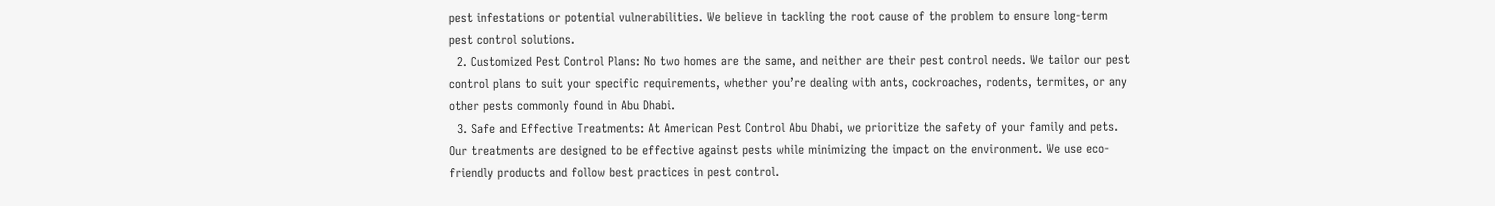pest infestations or potential vulnerabilities. We believe in tackling the root cause of the problem to ensure long-term pest control solutions.
  2. Customized Pest Control Plans: No two homes are the same, and neither are their pest control needs. We tailor our pest control plans to suit your specific requirements, whether you’re dealing with ants, cockroaches, rodents, termites, or any other pests commonly found in Abu Dhabi.
  3. Safe and Effective Treatments: At American Pest Control Abu Dhabi, we prioritize the safety of your family and pets. Our treatments are designed to be effective against pests while minimizing the impact on the environment. We use eco-friendly products and follow best practices in pest control.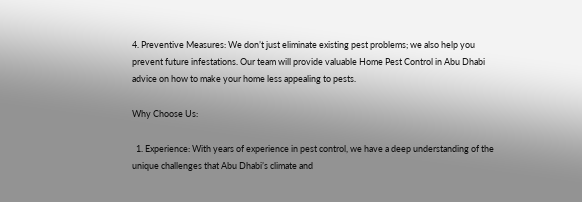4. Preventive Measures: We don’t just eliminate existing pest problems; we also help you prevent future infestations. Our team will provide valuable Home Pest Control in Abu Dhabi advice on how to make your home less appealing to pests.

Why Choose Us:

  1. Experience: With years of experience in pest control, we have a deep understanding of the unique challenges that Abu Dhabi’s climate and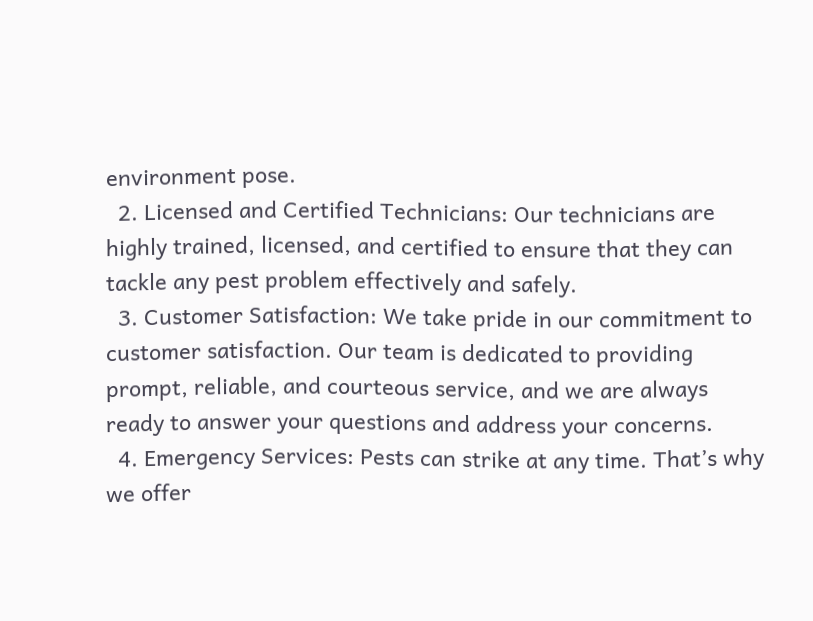environment pose.
  2. Licensed and Certified Technicians: Our technicians are highly trained, licensed, and certified to ensure that they can tackle any pest problem effectively and safely.
  3. Customer Satisfaction: We take pride in our commitment to customer satisfaction. Our team is dedicated to providing prompt, reliable, and courteous service, and we are always ready to answer your questions and address your concerns.
  4. Emergency Services: Pests can strike at any time. That’s why we offer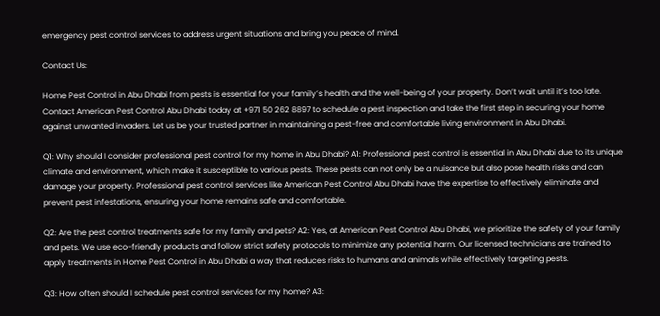emergency pest control services to address urgent situations and bring you peace of mind.

Contact Us:

Home Pest Control in Abu Dhabi from pests is essential for your family’s health and the well-being of your property. Don’t wait until it’s too late. Contact American Pest Control Abu Dhabi today at +971 50 262 8897 to schedule a pest inspection and take the first step in securing your home against unwanted invaders. Let us be your trusted partner in maintaining a pest-free and comfortable living environment in Abu Dhabi.

Q1: Why should I consider professional pest control for my home in Abu Dhabi? A1: Professional pest control is essential in Abu Dhabi due to its unique climate and environment, which make it susceptible to various pests. These pests can not only be a nuisance but also pose health risks and can damage your property. Professional pest control services like American Pest Control Abu Dhabi have the expertise to effectively eliminate and prevent pest infestations, ensuring your home remains safe and comfortable.

Q2: Are the pest control treatments safe for my family and pets? A2: Yes, at American Pest Control Abu Dhabi, we prioritize the safety of your family and pets. We use eco-friendly products and follow strict safety protocols to minimize any potential harm. Our licensed technicians are trained to apply treatments in Home Pest Control in Abu Dhabi a way that reduces risks to humans and animals while effectively targeting pests.

Q3: How often should I schedule pest control services for my home? A3: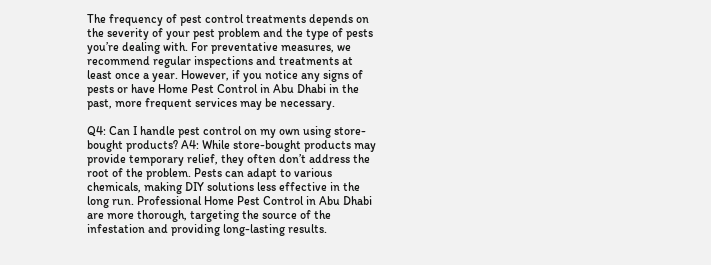The frequency of pest control treatments depends on the severity of your pest problem and the type of pests you’re dealing with. For preventative measures, we recommend regular inspections and treatments at least once a year. However, if you notice any signs of pests or have Home Pest Control in Abu Dhabi in the past, more frequent services may be necessary.

Q4: Can I handle pest control on my own using store-bought products? A4: While store-bought products may provide temporary relief, they often don’t address the root of the problem. Pests can adapt to various chemicals, making DIY solutions less effective in the long run. Professional Home Pest Control in Abu Dhabi are more thorough, targeting the source of the infestation and providing long-lasting results.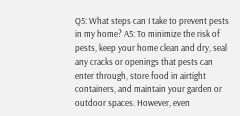Q5: What steps can I take to prevent pests in my home? A5: To minimize the risk of pests, keep your home clean and dry, seal any cracks or openings that pests can enter through, store food in airtight containers, and maintain your garden or outdoor spaces. However, even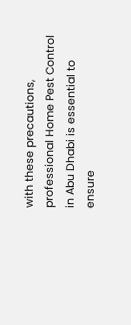with these precautions, professional Home Pest Control in Abu Dhabi is essential to ensure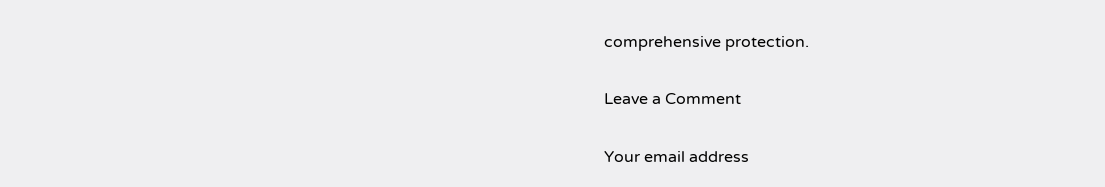comprehensive protection.

Leave a Comment

Your email address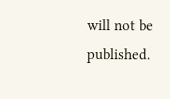will not be published.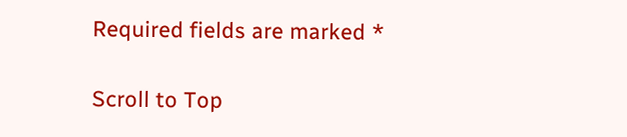Required fields are marked *

Scroll to Top